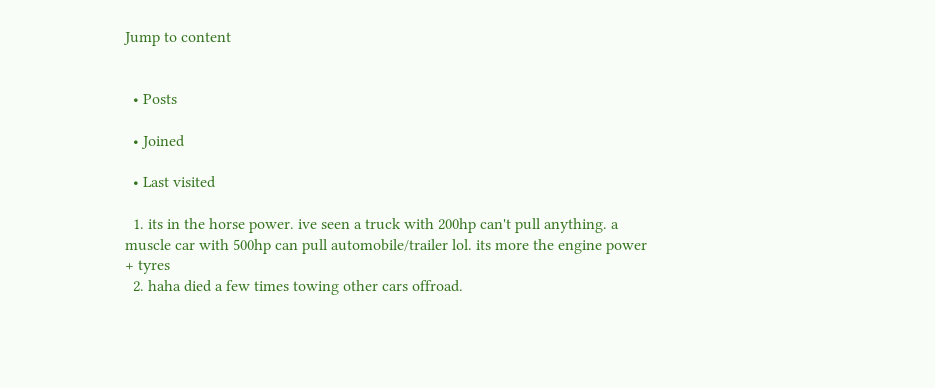Jump to content


  • Posts

  • Joined

  • Last visited

  1. its in the horse power. ive seen a truck with 200hp can't pull anything. a muscle car with 500hp can pull automobile/trailer lol. its more the engine power + tyres
  2. haha died a few times towing other cars offroad.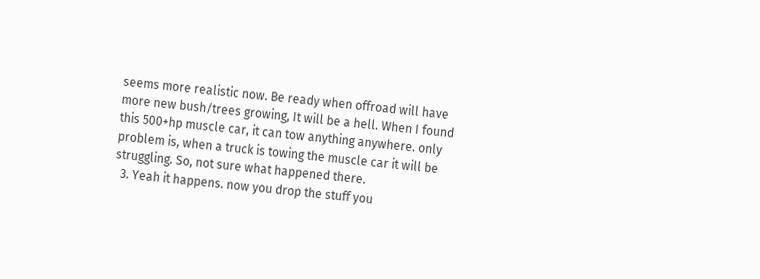seems more realistic now. Be ready when offroad will have more new bush/trees growing, It will be a hell. When I found this 500+hp muscle car, it can tow anything anywhere. only problem is, when a truck is towing the muscle car it will be struggling. So, not sure what happened there.
  3. Yeah it happens. now you drop the stuff you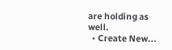are holding as well.
  • Create New...